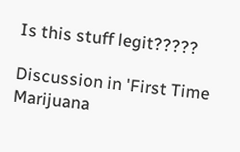Is this stuff legit?????

Discussion in 'First Time Marijuana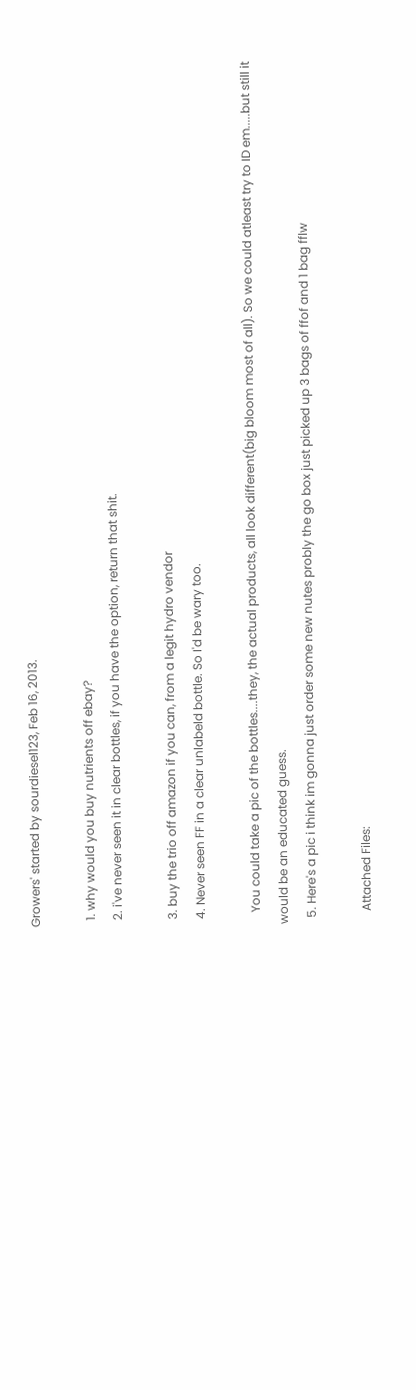Growers' started by sourdiesel123, Feb 16, 2013.

  1. why would you buy nutrients off ebay?
  2. i've never seen it in clear bottles, if you have the option, return that shit.

  3. buy the trio off amazon if you can, from a legit hydro vendor
  4. Never seen FF in a clear unlabeld bottle. So I'd be wary too.

    You could take a pic of the bottles....they, the actual products, all look different(big bloom most of all). So we could atleast try to ID em.....but still it would be an educated guess.
  5. Here's a pic i think im gonna just order some new nutes probly the go box just picked up 3 bags of ffof and 1 bag fflw

    Attached Files: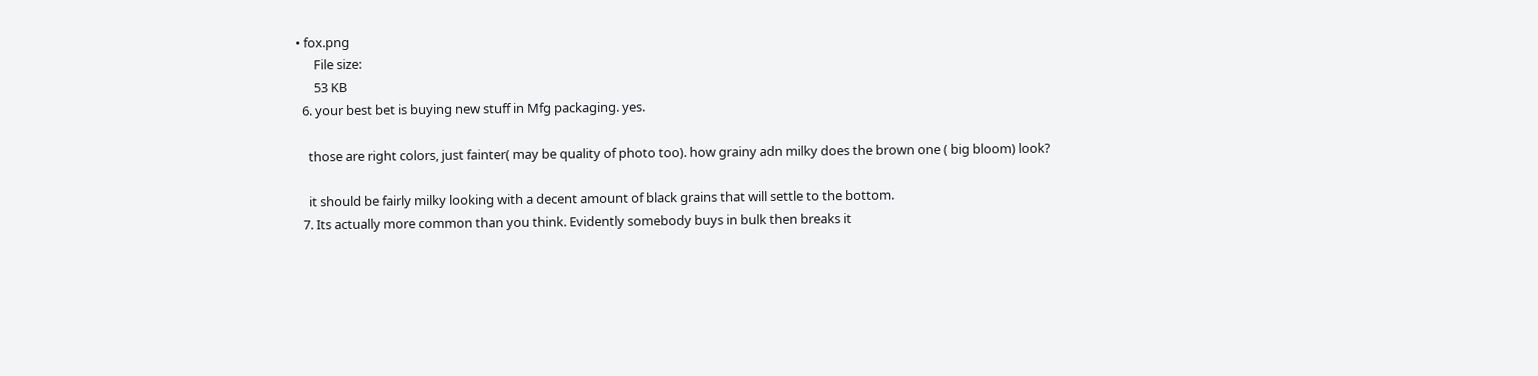• fox.png
      File size:
      53 KB
  6. your best bet is buying new stuff in Mfg packaging. yes.

    those are right colors, just fainter( may be quality of photo too). how grainy adn milky does the brown one ( big bloom) look?

    it should be fairly milky looking with a decent amount of black grains that will settle to the bottom.
  7. Its actually more common than you think. Evidently somebody buys in bulk then breaks it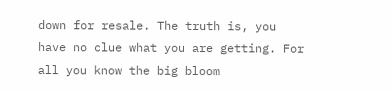down for resale. The truth is, you have no clue what you are getting. For all you know the big bloom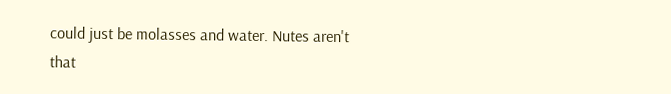could just be molasses and water. Nutes aren't that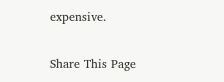expensive.

Share This Page